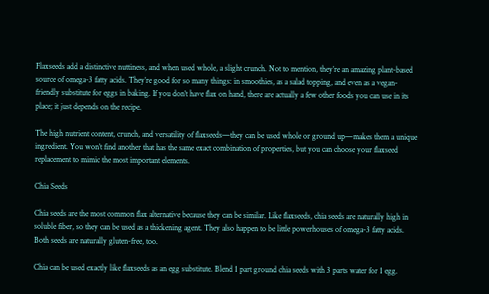Flaxseeds add a distinctive nuttiness, and when used whole, a slight crunch. Not to mention, they’re an amazing plant-based source of omega-3 fatty acids. They’re good for so many things: in smoothies, as a salad topping, and even as a vegan-friendly substitute for eggs in baking. If you don’t have flax on hand, there are actually a few other foods you can use in its place; it just depends on the recipe.

The high nutrient content, crunch, and versatility of flaxseeds—they can be used whole or ground up—makes them a unique ingredient. You won’t find another that has the same exact combination of properties, but you can choose your flaxseed replacement to mimic the most important elements.

Chia Seeds

Chia seeds are the most common flax alternative because they can be similar. Like flaxseeds, chia seeds are naturally high in soluble fiber, so they can be used as a thickening agent. They also happen to be little powerhouses of omega-3 fatty acids. Both seeds are naturally gluten-free, too.

Chia can be used exactly like flaxseeds as an egg substitute. Blend 1 part ground chia seeds with 3 parts water for 1 egg.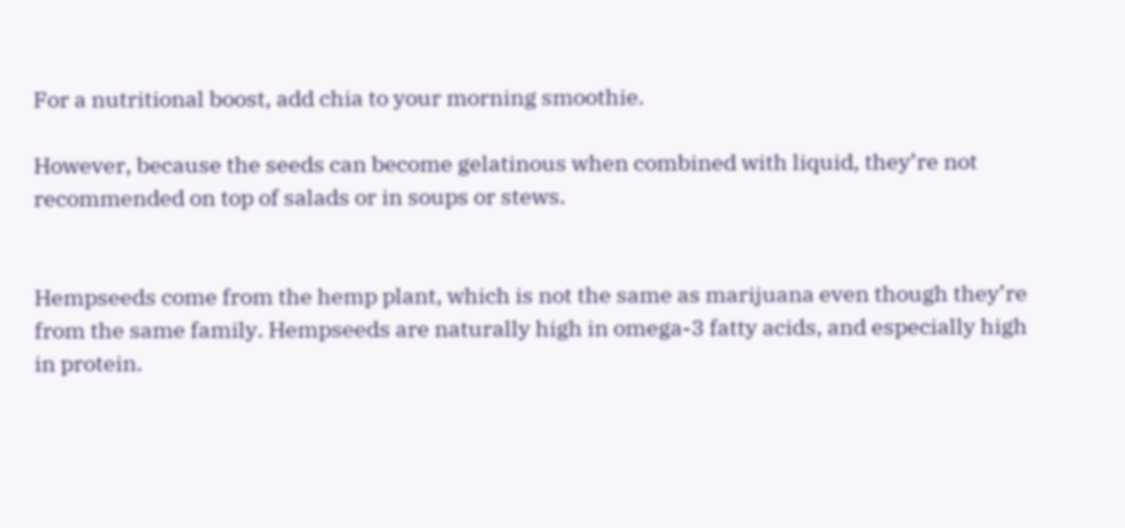For a nutritional boost, add chia to your morning smoothie.

However, because the seeds can become gelatinous when combined with liquid, they’re not recommended on top of salads or in soups or stews.


Hempseeds come from the hemp plant, which is not the same as marijuana even though they’re from the same family. Hempseeds are naturally high in omega-3 fatty acids, and especially high in protein.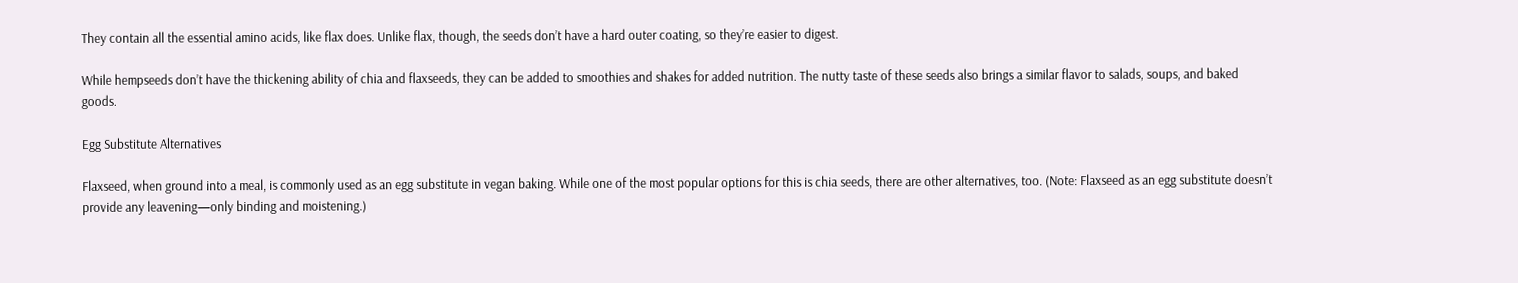They contain all the essential amino acids, like flax does. Unlike flax, though, the seeds don’t have a hard outer coating, so they’re easier to digest.

While hempseeds don’t have the thickening ability of chia and flaxseeds, they can be added to smoothies and shakes for added nutrition. The nutty taste of these seeds also brings a similar flavor to salads, soups, and baked goods.

Egg Substitute Alternatives

Flaxseed, when ground into a meal, is commonly used as an egg substitute in vegan baking. While one of the most popular options for this is chia seeds, there are other alternatives, too. (Note: Flaxseed as an egg substitute doesn’t provide any leavening—only binding and moistening.)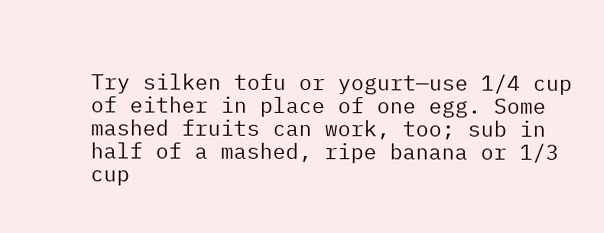Try silken tofu or yogurt—use 1/4 cup of either in place of one egg. Some mashed fruits can work, too; sub in half of a mashed, ripe banana or 1/3 cup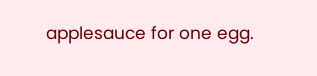applesauce for one egg.